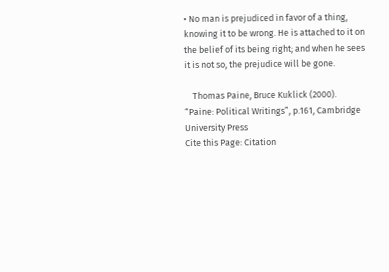• No man is prejudiced in favor of a thing, knowing it to be wrong. He is attached to it on the belief of its being right; and when he sees it is not so, the prejudice will be gone.

    Thomas Paine, Bruce Kuklick (2000). “Paine: Political Writings”, p.161, Cambridge University Press
Cite this Page: Citation